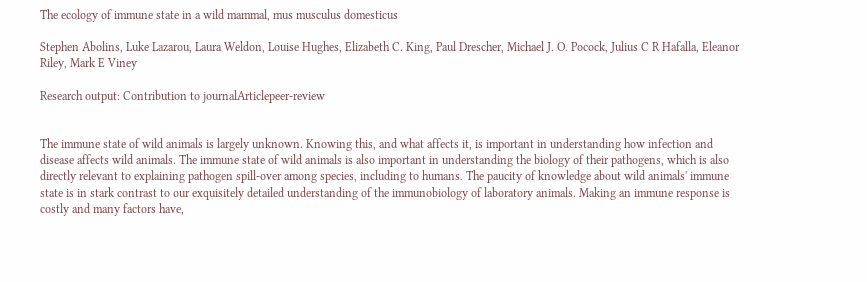The ecology of immune state in a wild mammal, mus musculus domesticus

Stephen Abolins, Luke Lazarou, Laura Weldon, Louise Hughes, Elizabeth C. King, Paul Drescher, Michael J. O. Pocock, Julius C R Hafalla, Eleanor Riley, Mark E Viney

Research output: Contribution to journalArticlepeer-review


The immune state of wild animals is largely unknown. Knowing this, and what affects it, is important in understanding how infection and disease affects wild animals. The immune state of wild animals is also important in understanding the biology of their pathogens, which is also directly relevant to explaining pathogen spill-over among species, including to humans. The paucity of knowledge about wild animals' immune state is in stark contrast to our exquisitely detailed understanding of the immunobiology of laboratory animals. Making an immune response is costly and many factors have,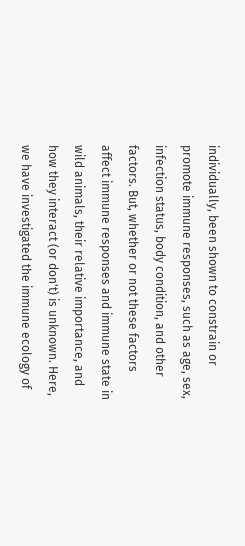individually, been shown to constrain or promote immune responses, such as age, sex, infection status, body condition, and other factors. But, whether or not these factors affect immune responses and immune state in wild animals, their relative importance, and how they interact (or don't) is unknown. Here, we have investigated the immune ecology of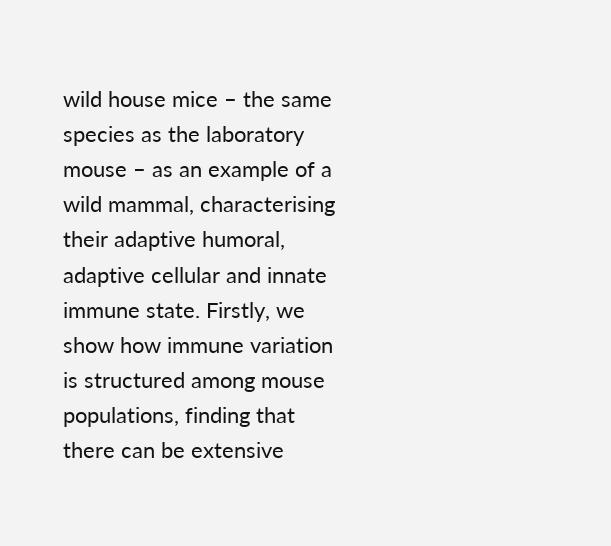wild house mice – the same species as the laboratory mouse – as an example of a wild mammal, characterising their adaptive humoral, adaptive cellular and innate immune state. Firstly, we show how immune variation is structured among mouse populations, finding that there can be extensive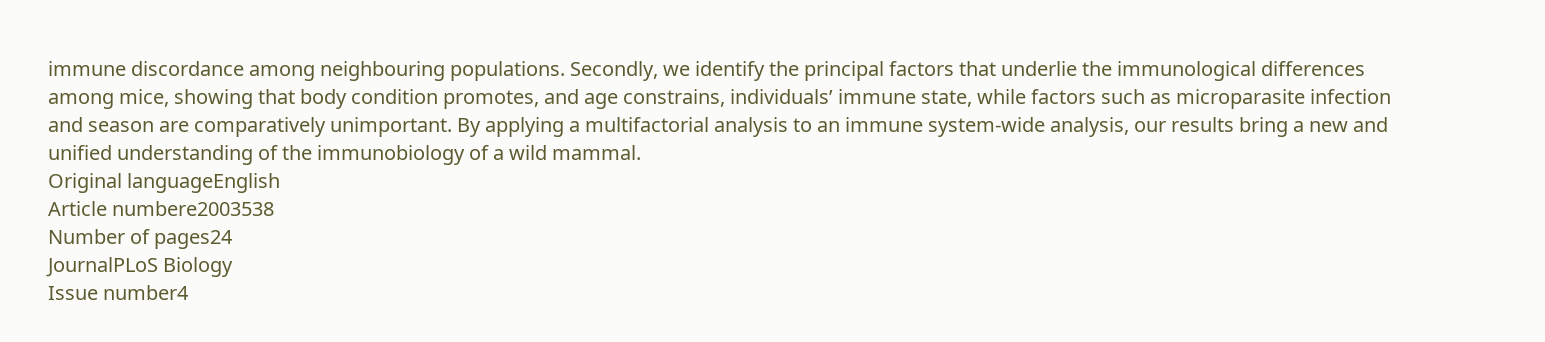immune discordance among neighbouring populations. Secondly, we identify the principal factors that underlie the immunological differences among mice, showing that body condition promotes, and age constrains, individuals’ immune state, while factors such as microparasite infection and season are comparatively unimportant. By applying a multifactorial analysis to an immune system-wide analysis, our results bring a new and unified understanding of the immunobiology of a wild mammal.
Original languageEnglish
Article numbere2003538
Number of pages24
JournalPLoS Biology
Issue number4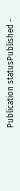Publication statusPublished -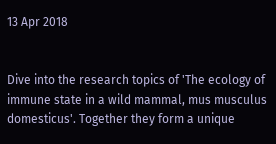13 Apr 2018


Dive into the research topics of 'The ecology of immune state in a wild mammal, mus musculus domesticus'. Together they form a unique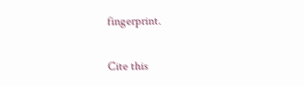fingerprint.

Cite this